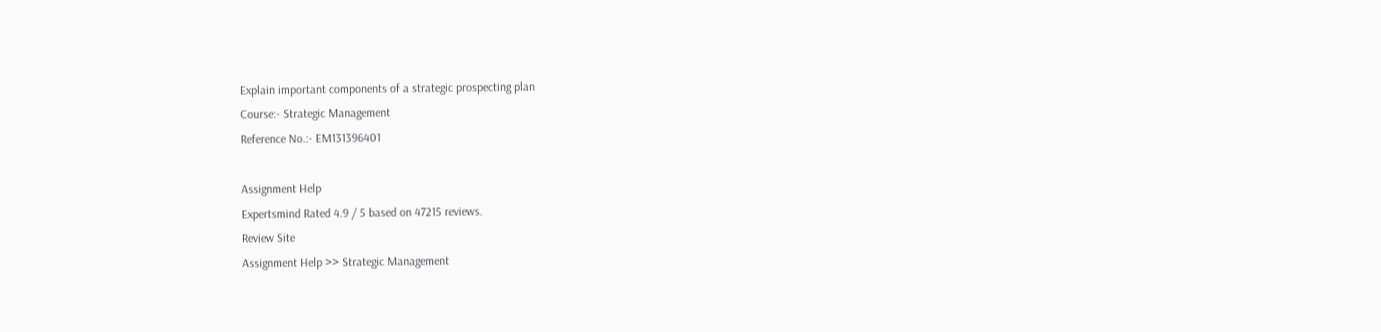Explain important components of a strategic prospecting plan
Course:- Strategic Management
Reference No.:- EM131396401

Assignment Help
Expertsmind Rated 4.9 / 5 based on 47215 reviews.
Review Site
Assignment Help >> Strategic Management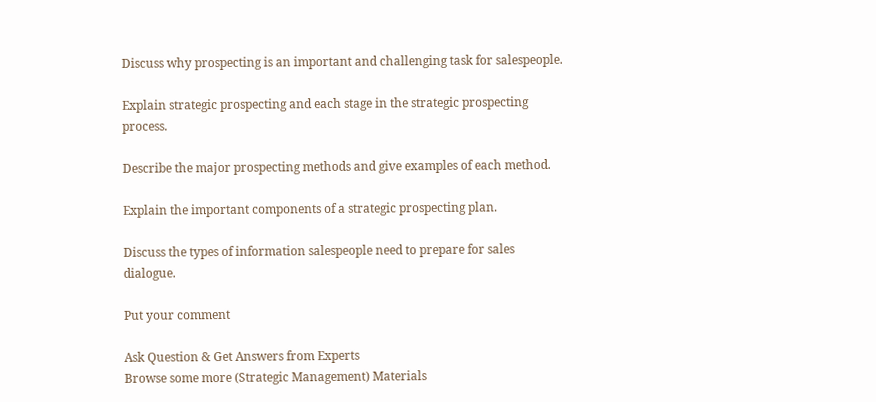Discuss why prospecting is an important and challenging task for salespeople.

Explain strategic prospecting and each stage in the strategic prospecting process.

Describe the major prospecting methods and give examples of each method.

Explain the important components of a strategic prospecting plan.

Discuss the types of information salespeople need to prepare for sales dialogue.

Put your comment

Ask Question & Get Answers from Experts
Browse some more (Strategic Management) Materials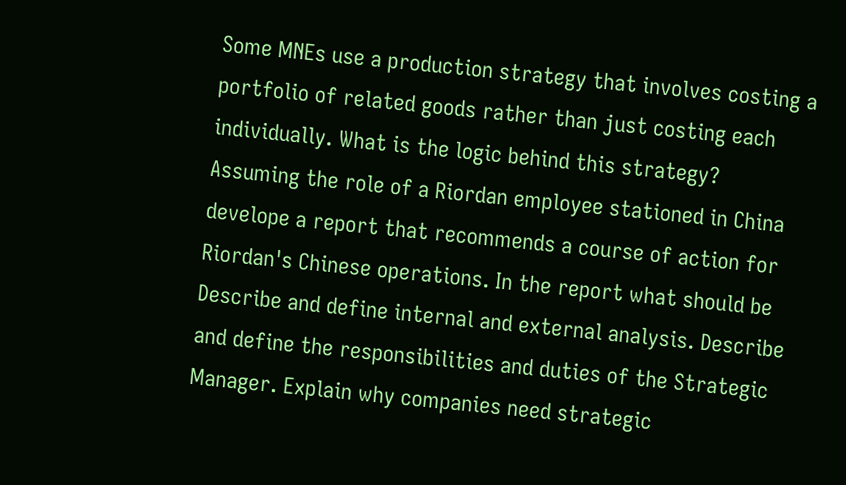Some MNEs use a production strategy that involves costing a portfolio of related goods rather than just costing each individually. What is the logic behind this strategy?
Assuming the role of a Riordan employee stationed in China develope a report that recommends a course of action for Riordan's Chinese operations. In the report what should be
Describe and define internal and external analysis. Describe and define the responsibilities and duties of the Strategic Manager. Explain why companies need strategic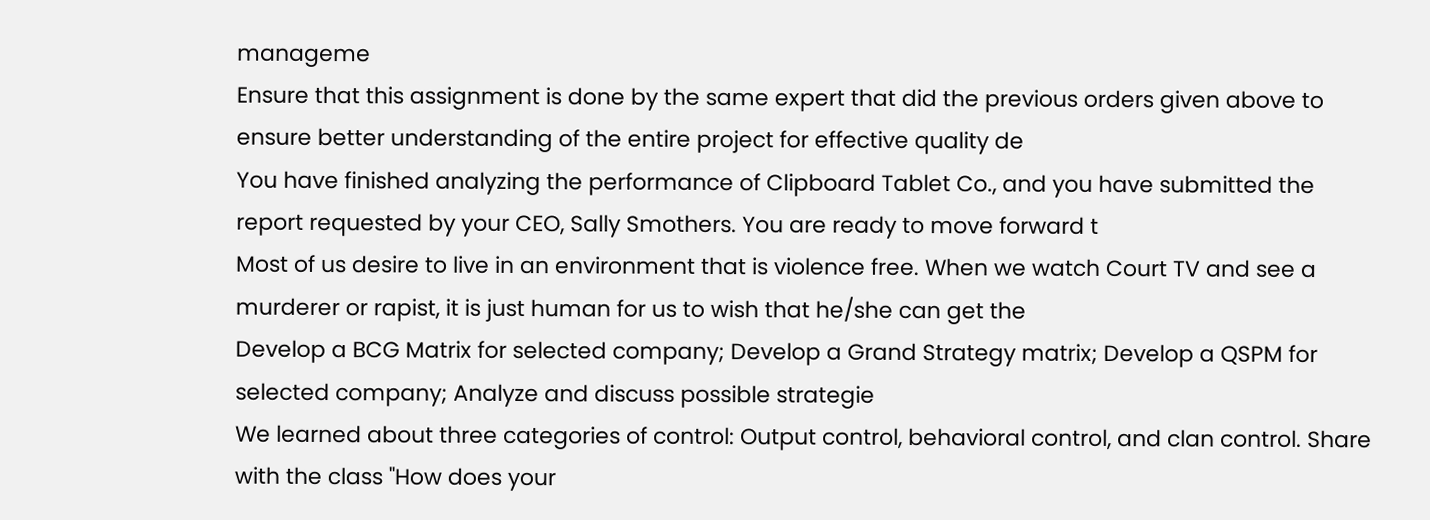manageme
Ensure that this assignment is done by the same expert that did the previous orders given above to ensure better understanding of the entire project for effective quality de
You have finished analyzing the performance of Clipboard Tablet Co., and you have submitted the report requested by your CEO, Sally Smothers. You are ready to move forward t
Most of us desire to live in an environment that is violence free. When we watch Court TV and see a murderer or rapist, it is just human for us to wish that he/she can get the
Develop a BCG Matrix for selected company; Develop a Grand Strategy matrix; Develop a QSPM for selected company; Analyze and discuss possible strategie
We learned about three categories of control: Output control, behavioral control, and clan control. Share with the class "How does your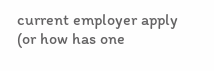current employer apply (or how has one